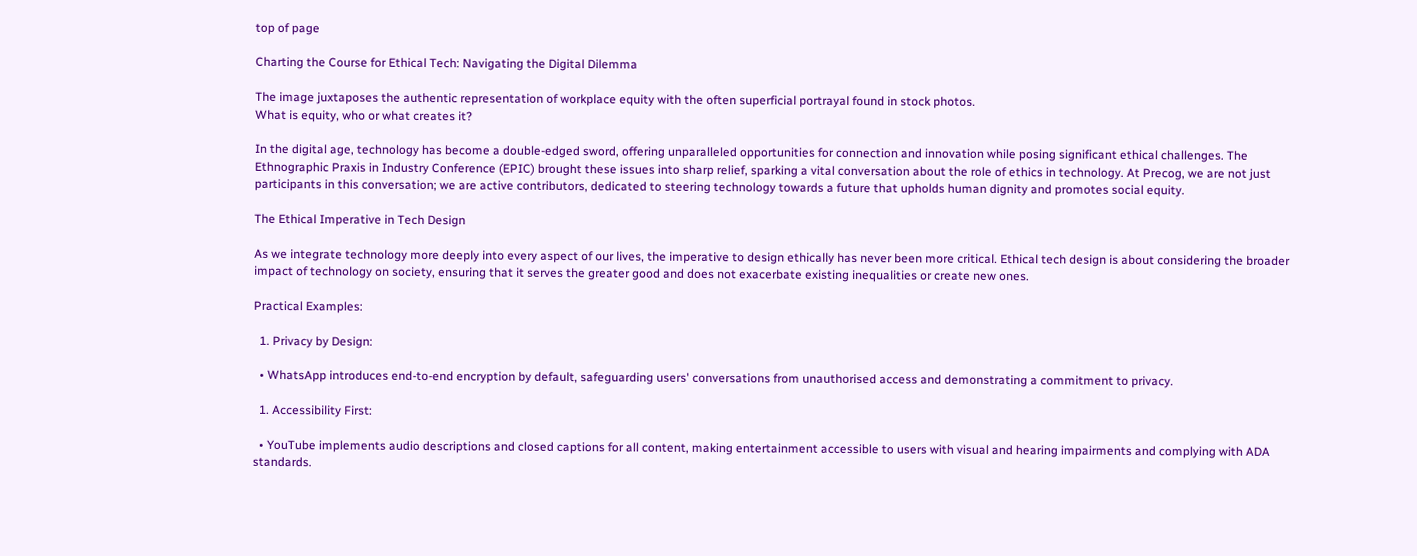top of page

Charting the Course for Ethical Tech: Navigating the Digital Dilemma

The image juxtaposes the authentic representation of workplace equity with the often superficial portrayal found in stock photos.
What is equity, who or what creates it?

In the digital age, technology has become a double-edged sword, offering unparalleled opportunities for connection and innovation while posing significant ethical challenges. The Ethnographic Praxis in Industry Conference (EPIC) brought these issues into sharp relief, sparking a vital conversation about the role of ethics in technology. At Precog, we are not just participants in this conversation; we are active contributors, dedicated to steering technology towards a future that upholds human dignity and promotes social equity.

The Ethical Imperative in Tech Design

As we integrate technology more deeply into every aspect of our lives, the imperative to design ethically has never been more critical. Ethical tech design is about considering the broader impact of technology on society, ensuring that it serves the greater good and does not exacerbate existing inequalities or create new ones.

Practical Examples:

  1. Privacy by Design:

  • WhatsApp introduces end-to-end encryption by default, safeguarding users' conversations from unauthorised access and demonstrating a commitment to privacy.

  1. Accessibility First:

  • YouTube implements audio descriptions and closed captions for all content, making entertainment accessible to users with visual and hearing impairments and complying with ADA standards.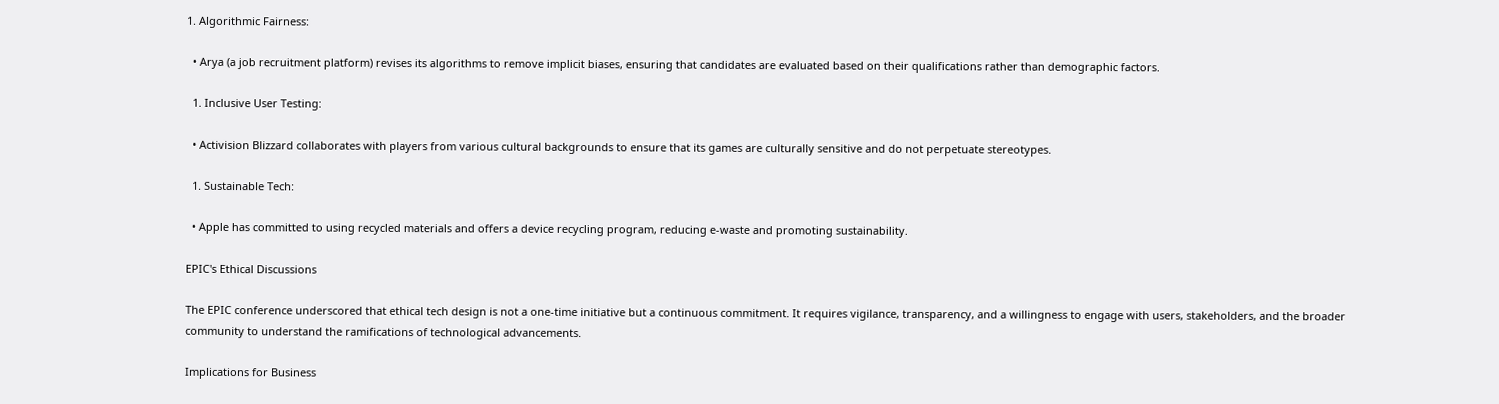1. Algorithmic Fairness:

  • Arya (a job recruitment platform) revises its algorithms to remove implicit biases, ensuring that candidates are evaluated based on their qualifications rather than demographic factors.

  1. Inclusive User Testing:

  • Activision Blizzard collaborates with players from various cultural backgrounds to ensure that its games are culturally sensitive and do not perpetuate stereotypes.

  1. Sustainable Tech:

  • Apple has committed to using recycled materials and offers a device recycling program, reducing e-waste and promoting sustainability.

EPIC's Ethical Discussions

The EPIC conference underscored that ethical tech design is not a one-time initiative but a continuous commitment. It requires vigilance, transparency, and a willingness to engage with users, stakeholders, and the broader community to understand the ramifications of technological advancements.

Implications for Business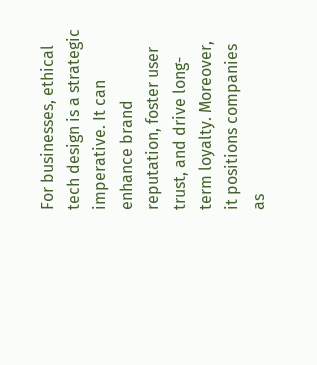For businesses, ethical tech design is a strategic imperative. It can enhance brand reputation, foster user trust, and drive long-term loyalty. Moreover, it positions companies as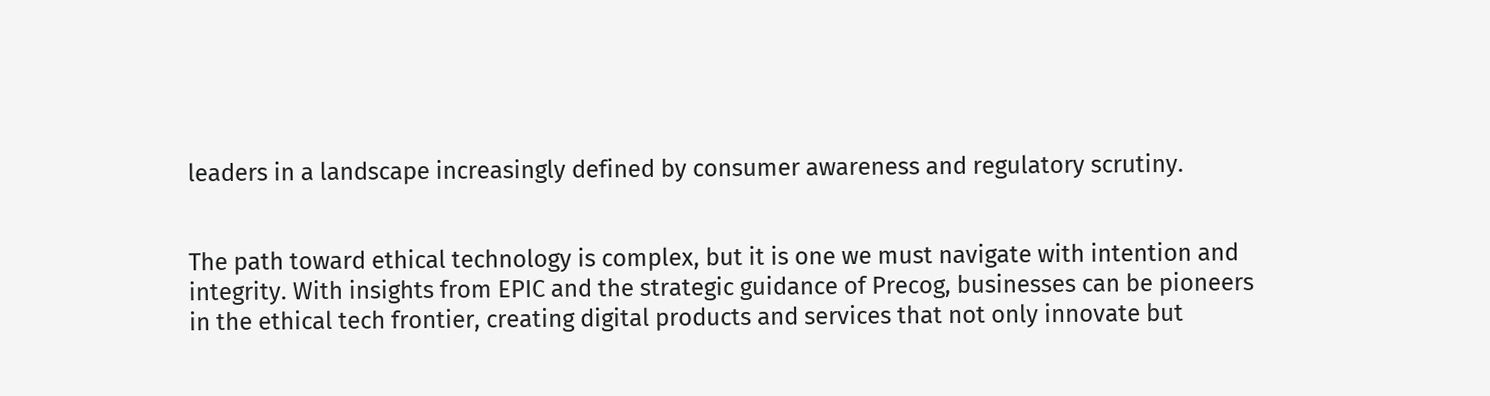leaders in a landscape increasingly defined by consumer awareness and regulatory scrutiny.


The path toward ethical technology is complex, but it is one we must navigate with intention and integrity. With insights from EPIC and the strategic guidance of Precog, businesses can be pioneers in the ethical tech frontier, creating digital products and services that not only innovate but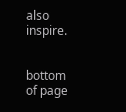also inspire.


bottom of page